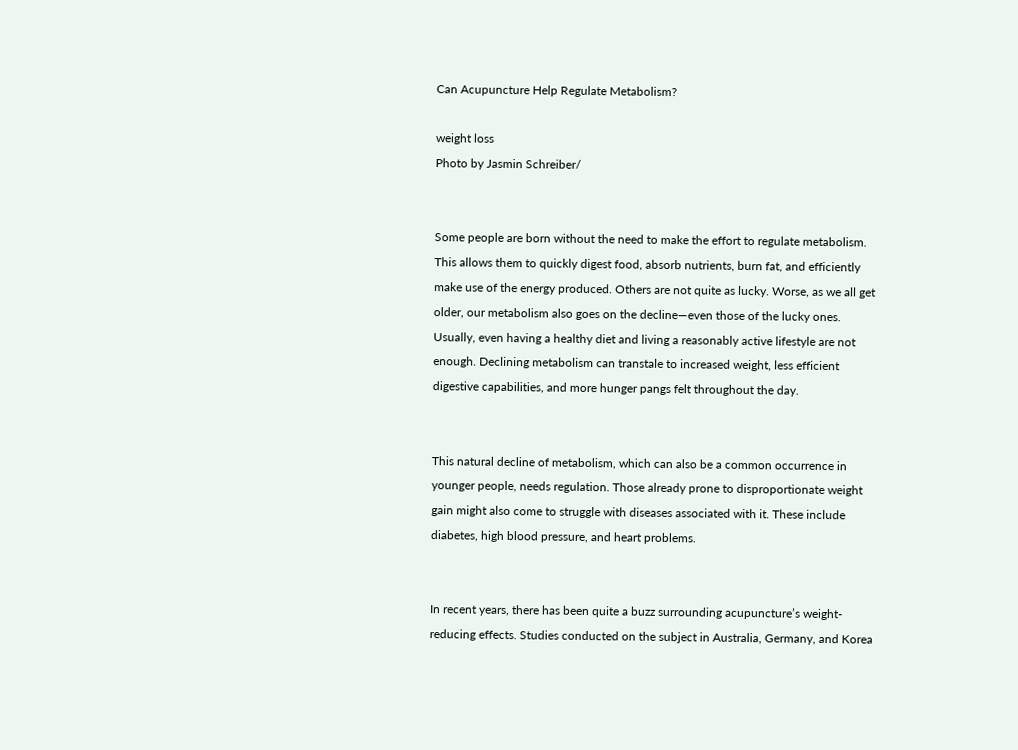Can Acupuncture Help Regulate Metabolism?

weight loss
Photo by Jasmin Schreiber/


Some people are born without the need to make the effort to regulate metabolism. This allows them to quickly digest food, absorb nutrients, burn fat, and efficiently make use of the energy produced. Others are not quite as lucky. Worse, as we all get older, our metabolism also goes on the decline—even those of the lucky ones. Usually, even having a healthy diet and living a reasonably active lifestyle are not enough. Declining metabolism can transtale to increased weight, less efficient digestive capabilities, and more hunger pangs felt throughout the day.


This natural decline of metabolism, which can also be a common occurrence in younger people, needs regulation. Those already prone to disproportionate weight gain might also come to struggle with diseases associated with it. These include diabetes, high blood pressure, and heart problems.


In recent years, there has been quite a buzz surrounding acupuncture’s weight-reducing effects. Studies conducted on the subject in Australia, Germany, and Korea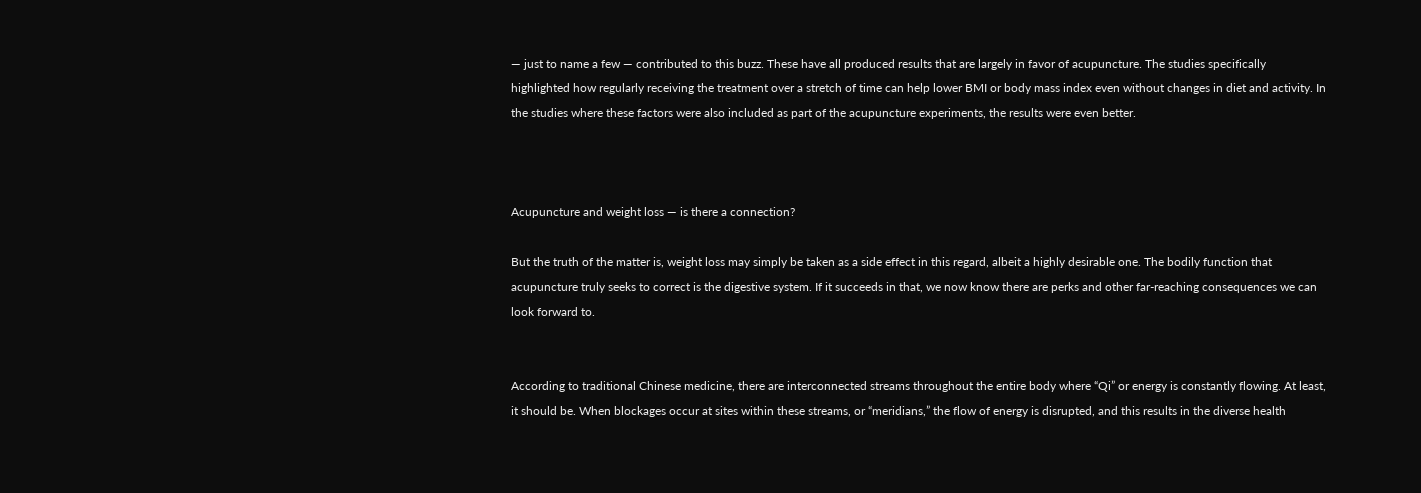— just to name a few — contributed to this buzz. These have all produced results that are largely in favor of acupuncture. The studies specifically highlighted how regularly receiving the treatment over a stretch of time can help lower BMI or body mass index even without changes in diet and activity. In the studies where these factors were also included as part of the acupuncture experiments, the results were even better.



Acupuncture and weight loss — is there a connection?

But the truth of the matter is, weight loss may simply be taken as a side effect in this regard, albeit a highly desirable one. The bodily function that acupuncture truly seeks to correct is the digestive system. If it succeeds in that, we now know there are perks and other far-reaching consequences we can look forward to.


According to traditional Chinese medicine, there are interconnected streams throughout the entire body where “Qi” or energy is constantly flowing. At least, it should be. When blockages occur at sites within these streams, or “meridians,” the flow of energy is disrupted, and this results in the diverse health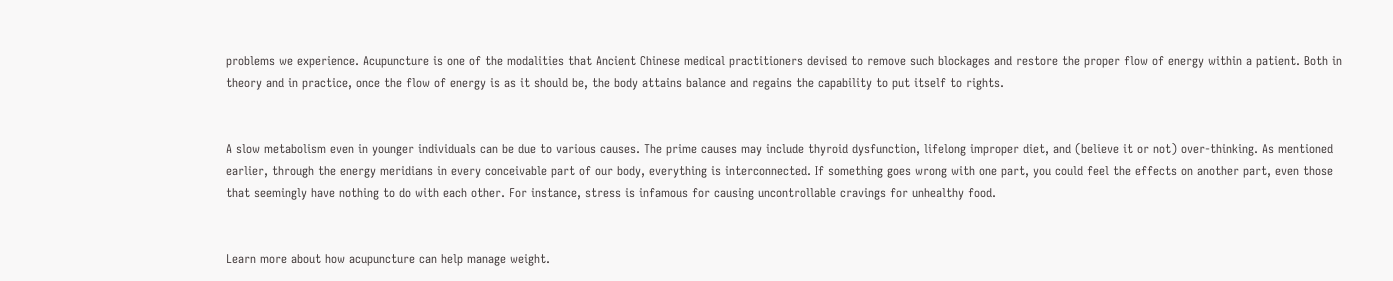problems we experience. Acupuncture is one of the modalities that Ancient Chinese medical practitioners devised to remove such blockages and restore the proper flow of energy within a patient. Both in theory and in practice, once the flow of energy is as it should be, the body attains balance and regains the capability to put itself to rights.


A slow metabolism even in younger individuals can be due to various causes. The prime causes may include thyroid dysfunction, lifelong improper diet, and (believe it or not) over-thinking. As mentioned earlier, through the energy meridians in every conceivable part of our body, everything is interconnected. If something goes wrong with one part, you could feel the effects on another part, even those that seemingly have nothing to do with each other. For instance, stress is infamous for causing uncontrollable cravings for unhealthy food.


Learn more about how acupuncture can help manage weight.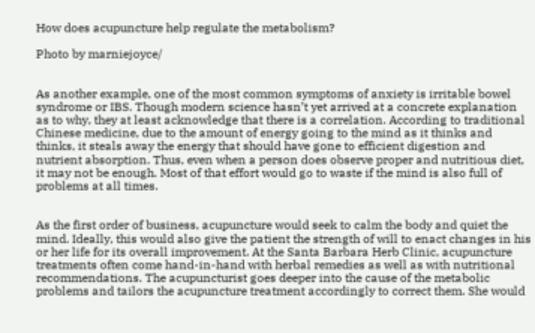How does acupuncture help regulate the metabolism?

Photo by marniejoyce/


As another example, one of the most common symptoms of anxiety is irritable bowel syndrome or IBS. Though modern science hasn’t yet arrived at a concrete explanation as to why, they at least acknowledge that there is a correlation. According to traditional Chinese medicine, due to the amount of energy going to the mind as it thinks and thinks, it steals away the energy that should have gone to efficient digestion and nutrient absorption. Thus, even when a person does observe proper and nutritious diet, it may not be enough. Most of that effort would go to waste if the mind is also full of problems at all times.


As the first order of business, acupuncture would seek to calm the body and quiet the mind. Ideally, this would also give the patient the strength of will to enact changes in his or her life for its overall improvement. At the Santa Barbara Herb Clinic, acupuncture treatments often come hand-in-hand with herbal remedies as well as with nutritional recommendations. The acupuncturist goes deeper into the cause of the metabolic problems and tailors the acupuncture treatment accordingly to correct them. She would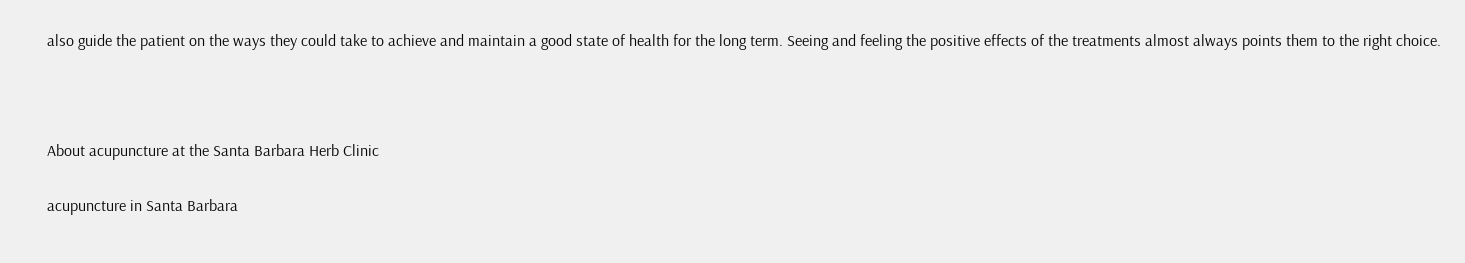also guide the patient on the ways they could take to achieve and maintain a good state of health for the long term. Seeing and feeling the positive effects of the treatments almost always points them to the right choice.



About acupuncture at the Santa Barbara Herb Clinic

acupuncture in Santa Barbara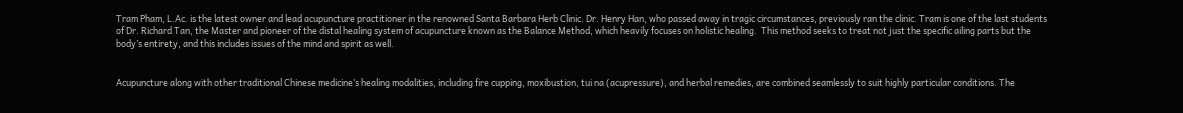Tram Pham, L.Ac. is the latest owner and lead acupuncture practitioner in the renowned Santa Barbara Herb Clinic. Dr. Henry Han, who passed away in tragic circumstances, previously ran the clinic. Tram is one of the last students of Dr. Richard Tan, the Master and pioneer of the distal healing system of acupuncture known as the Balance Method, which heavily focuses on holistic healing.  This method seeks to treat not just the specific ailing parts but the body’s entirety, and this includes issues of the mind and spirit as well.


Acupuncture along with other traditional Chinese medicine’s healing modalities, including fire cupping, moxibustion, tui na (acupressure), and herbal remedies, are combined seamlessly to suit highly particular conditions. The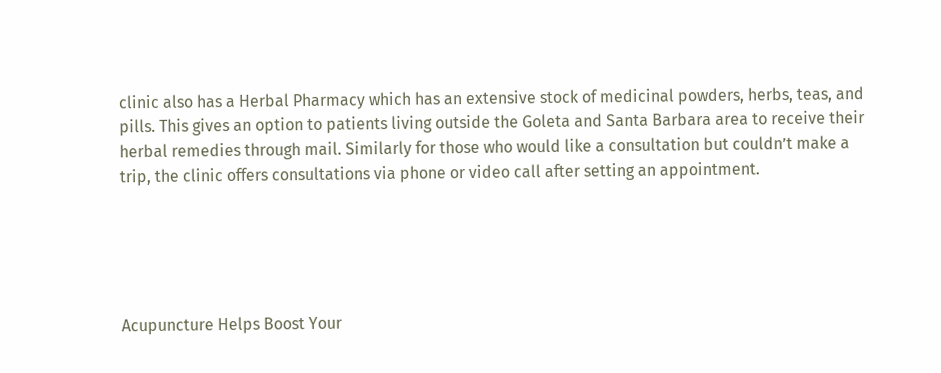clinic also has a Herbal Pharmacy which has an extensive stock of medicinal powders, herbs, teas, and pills. This gives an option to patients living outside the Goleta and Santa Barbara area to receive their herbal remedies through mail. Similarly for those who would like a consultation but couldn’t make a trip, the clinic offers consultations via phone or video call after setting an appointment.





Acupuncture Helps Boost Your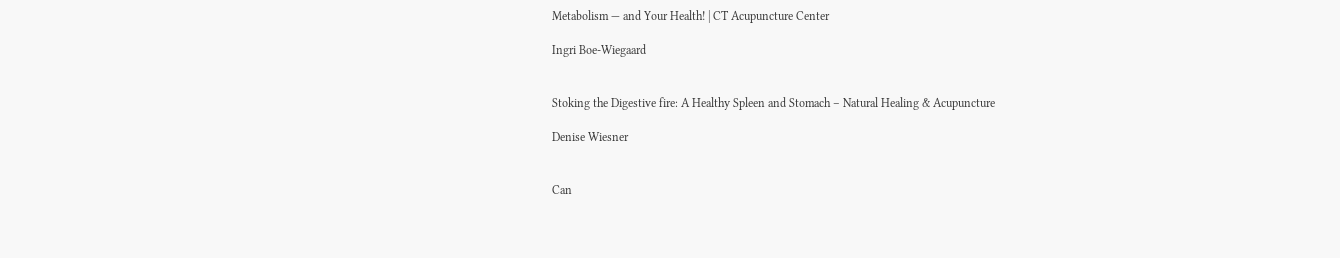Metabolism — and Your Health! | CT Acupuncture Center

Ingri Boe-Wiegaard


Stoking the Digestive fire: A Healthy Spleen and Stomach – Natural Healing & Acupuncture

Denise Wiesner


Can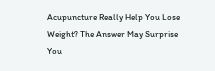Acupuncture Really Help You Lose Weight? The Answer May Surprise You